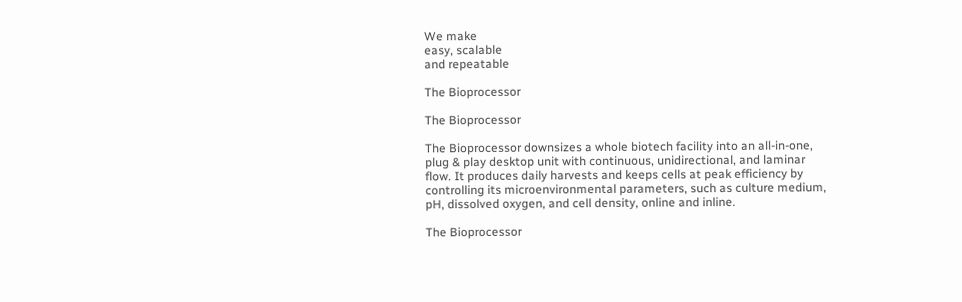We make
easy, scalable
and repeatable

The Bioprocessor

The Bioprocessor

The Bioprocessor downsizes a whole biotech facility into an all-in-one, plug & play desktop unit with continuous, unidirectional, and laminar flow. It produces daily harvests and keeps cells at peak efficiency by controlling its microenvironmental parameters, such as culture medium, pH, dissolved oxygen, and cell density, online and inline.

The Bioprocessor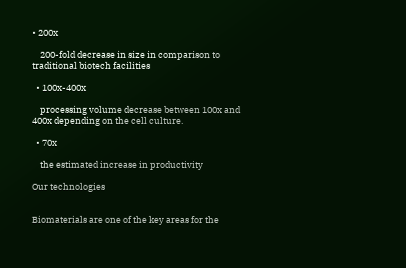• 200x

    200-fold decrease in size in comparison to traditional biotech facilities

  • 100x-400x

    processing volume decrease between 100x and 400x depending on the cell culture.

  • 70x

    the estimated increase in productivity

Our technologies


Biomaterials are one of the key areas for the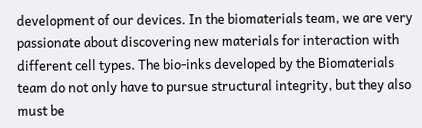development of our devices. In the biomaterials team, we are very passionate about discovering new materials for interaction with different cell types. The bio-inks developed by the Biomaterials team do not only have to pursue structural integrity, but they also must be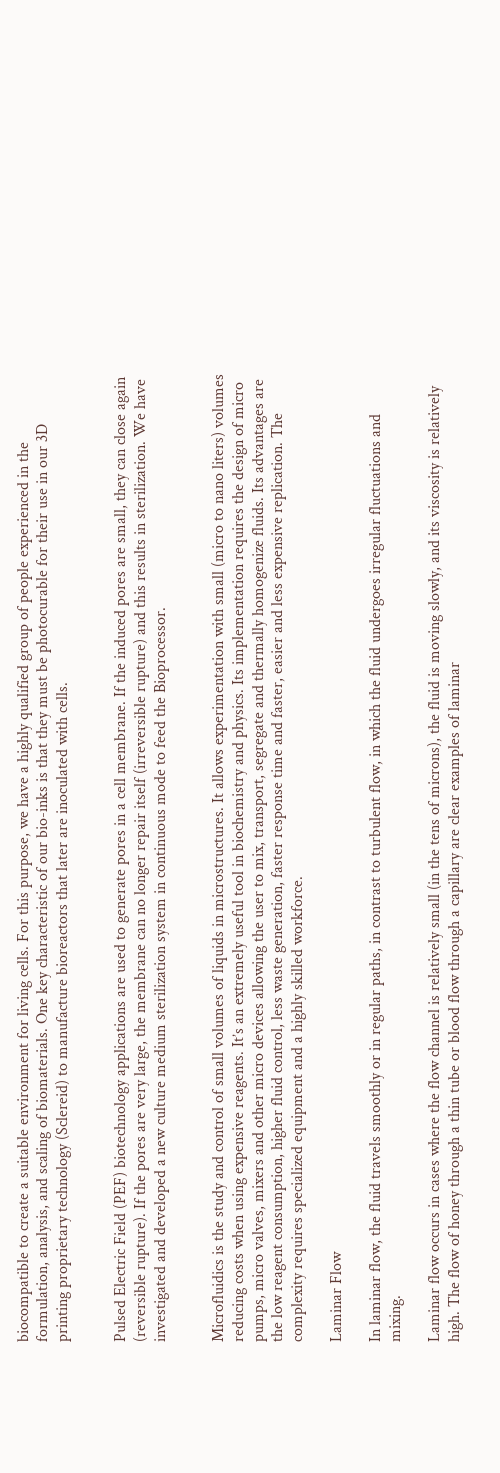biocompatible to create a suitable environment for living cells. For this purpose, we have a highly qualified group of people experienced in the formulation, analysis, and scaling of biomaterials. One key characteristic of our bio-inks is that they must be photocurable for their use in our 3D printing proprietary technology (Sclereid) to manufacture bioreactors that later are inoculated with cells.


Pulsed Electric Field (PEF) biotechnology applications are used to generate pores in a cell membrane. If the induced pores are small, they can close again (reversible rupture). If the pores are very large, the membrane can no longer repair itself (irreversible rupture) and this results in sterilization. We have investigated and developed a new culture medium sterilization system in continuous mode to feed the Bioprocessor.


Microfluidics is the study and control of small volumes of liquids in microstructures. It allows experimentation with small (micro to nano liters) volumes reducing costs when using expensive reagents. It’s an extremely useful tool in biochemistry and physics. Its implementation requires the design of micro pumps, micro valves, mixers and other micro devices allowing the user to mix, transport, segregate and thermally homogenize fluids. Its advantages are the low reagent consumption, higher fluid control, less waste generation, faster response time and faster, easier and less expensive replication. The complexity requires specialized equipment and a highly skilled workforce.

Laminar Flow

In laminar flow, the fluid travels smoothly or in regular paths, in contrast to turbulent flow, in which the fluid undergoes irregular fluctuations and mixing.

Laminar flow occurs in cases where the flow channel is relatively small (in the tens of microns), the fluid is moving slowly, and its viscosity is relatively high. The flow of honey through a thin tube or blood flow through a capillary are clear examples of laminar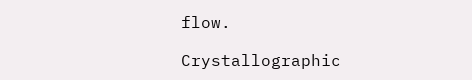flow.

Crystallographic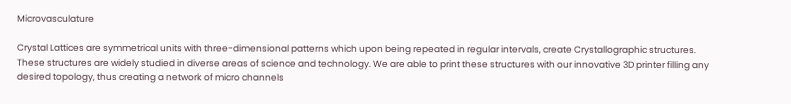Microvasculature

Crystal Lattices are symmetrical units with three-dimensional patterns which upon being repeated in regular intervals, create Crystallographic structures. These structures are widely studied in diverse areas of science and technology. We are able to print these structures with our innovative 3D printer filling any desired topology, thus creating a network of micro channels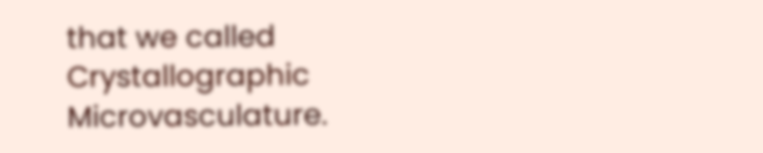that we called Crystallographic Microvasculature.